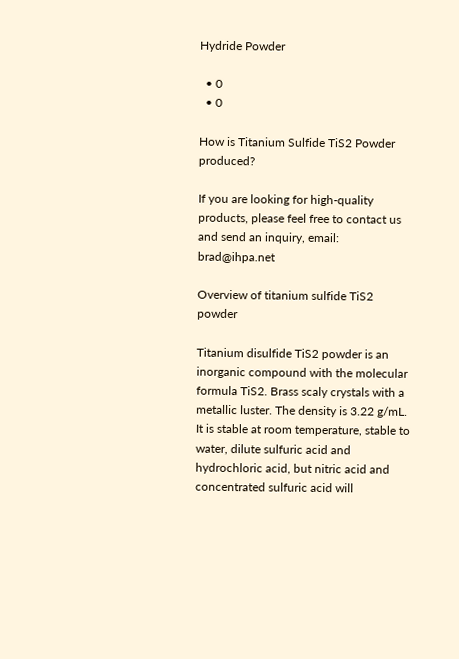Hydride Powder

  • 0
  • 0

How is Titanium Sulfide TiS2 Powder produced?

If you are looking for high-quality products, please feel free to contact us and send an inquiry, email: brad@ihpa.net

Overview of titanium sulfide TiS2 powder

Titanium disulfide TiS2 powder is an inorganic compound with the molecular formula TiS2. Brass scaly crystals with a metallic luster. The density is 3.22 g/mL. It is stable at room temperature, stable to water, dilute sulfuric acid and hydrochloric acid, but nitric acid and concentrated sulfuric acid will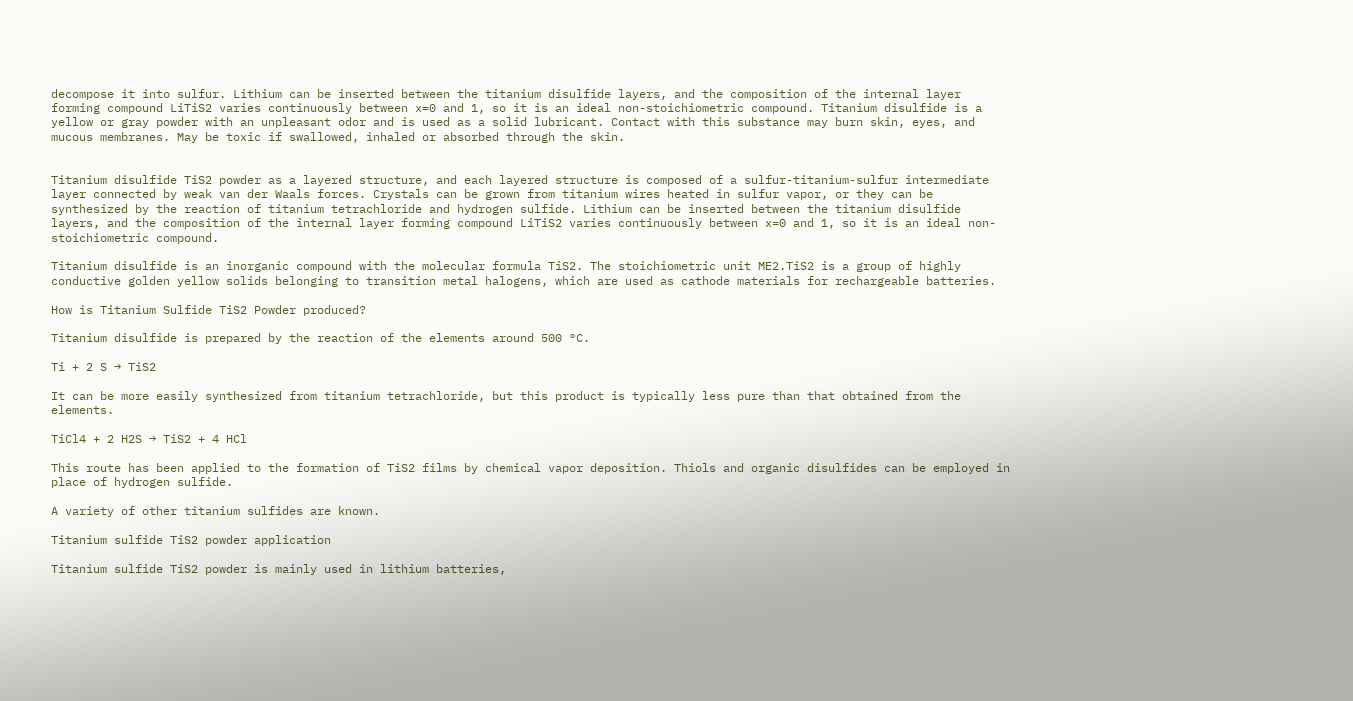decompose it into sulfur. Lithium can be inserted between the titanium disulfide layers, and the composition of the internal layer forming compound LiTiS2 varies continuously between x=0 and 1, so it is an ideal non-stoichiometric compound. Titanium disulfide is a yellow or gray powder with an unpleasant odor and is used as a solid lubricant. Contact with this substance may burn skin, eyes, and mucous membranes. May be toxic if swallowed, inhaled or absorbed through the skin.


Titanium disulfide TiS2 powder as a layered structure, and each layered structure is composed of a sulfur-titanium-sulfur intermediate layer connected by weak van der Waals forces. Crystals can be grown from titanium wires heated in sulfur vapor, or they can be synthesized by the reaction of titanium tetrachloride and hydrogen sulfide. Lithium can be inserted between the titanium disulfide layers, and the composition of the internal layer forming compound LiTiS2 varies continuously between x=0 and 1, so it is an ideal non-stoichiometric compound.

Titanium disulfide is an inorganic compound with the molecular formula TiS2. The stoichiometric unit ME2.TiS2 is a group of highly conductive golden yellow solids belonging to transition metal halogens, which are used as cathode materials for rechargeable batteries.

How is Titanium Sulfide TiS2 Powder produced?

Titanium disulfide is prepared by the reaction of the elements around 500 °C.

Ti + 2 S → TiS2

It can be more easily synthesized from titanium tetrachloride, but this product is typically less pure than that obtained from the elements.

TiCl4 + 2 H2S → TiS2 + 4 HCl

This route has been applied to the formation of TiS2 films by chemical vapor deposition. Thiols and organic disulfides can be employed in place of hydrogen sulfide.

A variety of other titanium sulfides are known.

Titanium sulfide TiS2 powder application

Titanium sulfide TiS2 powder is mainly used in lithium batteries,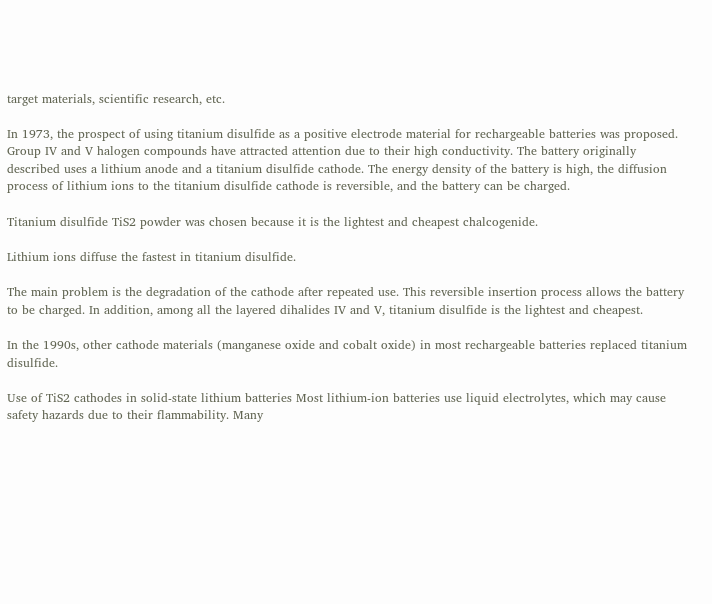target materials, scientific research, etc.

In 1973, the prospect of using titanium disulfide as a positive electrode material for rechargeable batteries was proposed. Group IV and V halogen compounds have attracted attention due to their high conductivity. The battery originally described uses a lithium anode and a titanium disulfide cathode. The energy density of the battery is high, the diffusion process of lithium ions to the titanium disulfide cathode is reversible, and the battery can be charged.

Titanium disulfide TiS2 powder was chosen because it is the lightest and cheapest chalcogenide.

Lithium ions diffuse the fastest in titanium disulfide.

The main problem is the degradation of the cathode after repeated use. This reversible insertion process allows the battery to be charged. In addition, among all the layered dihalides IV and V, titanium disulfide is the lightest and cheapest.

In the 1990s, other cathode materials (manganese oxide and cobalt oxide) in most rechargeable batteries replaced titanium disulfide.

Use of TiS2 cathodes in solid-state lithium batteries Most lithium-ion batteries use liquid electrolytes, which may cause safety hazards due to their flammability. Many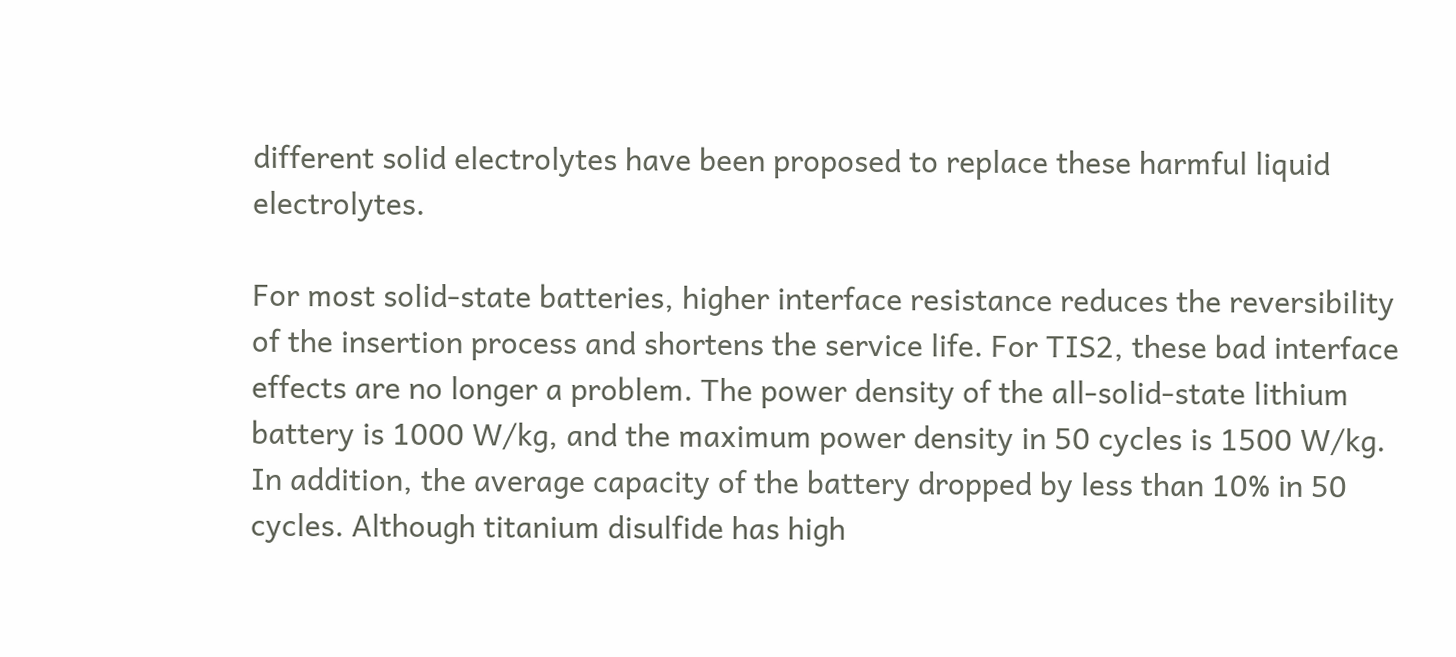different solid electrolytes have been proposed to replace these harmful liquid electrolytes.

For most solid-state batteries, higher interface resistance reduces the reversibility of the insertion process and shortens the service life. For TIS2, these bad interface effects are no longer a problem. The power density of the all-solid-state lithium battery is 1000 W/kg, and the maximum power density in 50 cycles is 1500 W/kg. In addition, the average capacity of the battery dropped by less than 10% in 50 cycles. Although titanium disulfide has high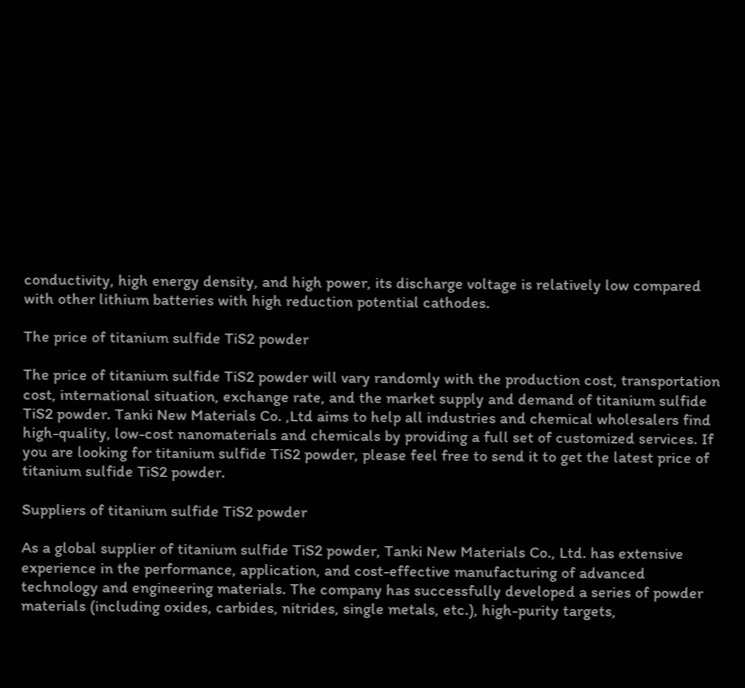conductivity, high energy density, and high power, its discharge voltage is relatively low compared with other lithium batteries with high reduction potential cathodes.

The price of titanium sulfide TiS2 powder

The price of titanium sulfide TiS2 powder will vary randomly with the production cost, transportation cost, international situation, exchange rate, and the market supply and demand of titanium sulfide TiS2 powder. Tanki New Materials Co. ,Ltd aims to help all industries and chemical wholesalers find high-quality, low-cost nanomaterials and chemicals by providing a full set of customized services. If you are looking for titanium sulfide TiS2 powder, please feel free to send it to get the latest price of titanium sulfide TiS2 powder.

Suppliers of titanium sulfide TiS2 powder

As a global supplier of titanium sulfide TiS2 powder, Tanki New Materials Co., Ltd. has extensive experience in the performance, application, and cost-effective manufacturing of advanced technology and engineering materials. The company has successfully developed a series of powder materials (including oxides, carbides, nitrides, single metals, etc.), high-purity targets,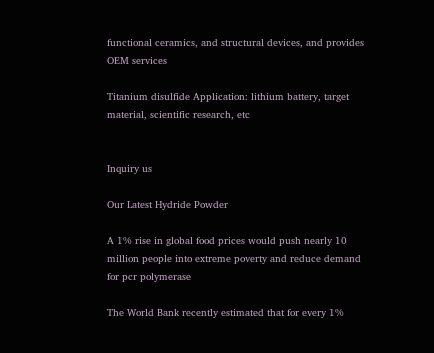functional ceramics, and structural devices, and provides OEM services

Titanium disulfide Application: lithium battery, target material, scientific research, etc


Inquiry us

Our Latest Hydride Powder

A 1% rise in global food prices would push nearly 10 million people into extreme poverty and reduce demand for pcr polymerase

The World Bank recently estimated that for every 1%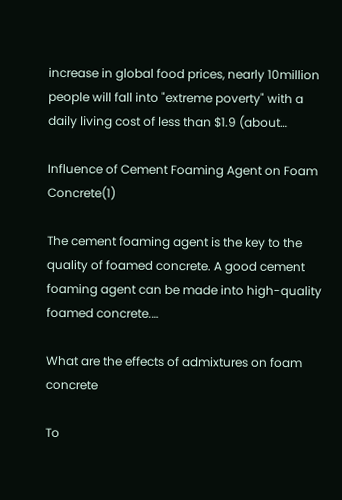increase in global food prices, nearly 10million people will fall into "extreme poverty" with a daily living cost of less than $1.9 (about…

Influence of Cement Foaming Agent on Foam Concrete(1)

The cement foaming agent is the key to the quality of foamed concrete. A good cement foaming agent can be made into high-quality foamed concrete.…

What are the effects of admixtures on foam concrete

To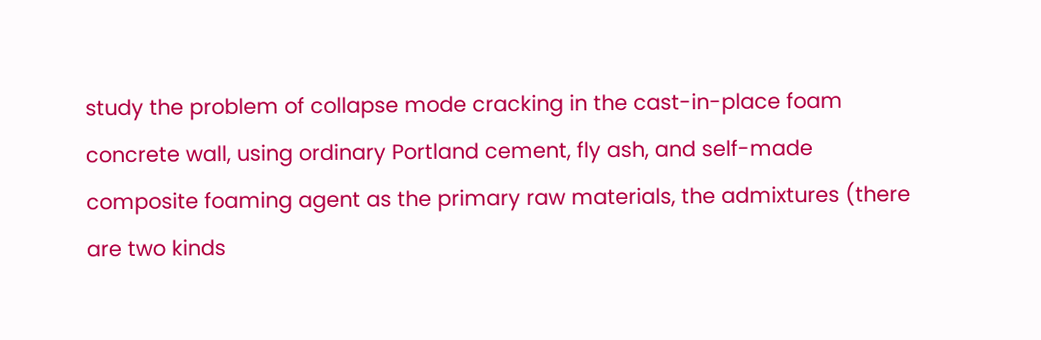study the problem of collapse mode cracking in the cast-in-place foam concrete wall, using ordinary Portland cement, fly ash, and self-made composite foaming agent as the primary raw materials, the admixtures (there are two kinds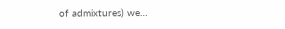of admixtures) we…